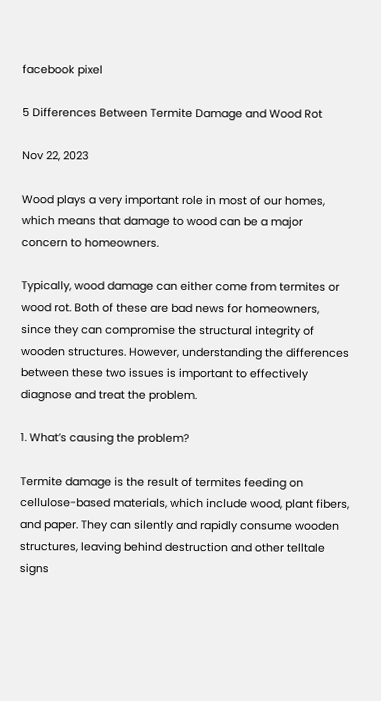facebook pixel

5 Differences Between Termite Damage and Wood Rot

Nov 22, 2023

Wood plays a very important role in most of our homes, which means that damage to wood can be a major concern to homeowners.

Typically, wood damage can either come from termites or wood rot. Both of these are bad news for homeowners, since they can compromise the structural integrity of wooden structures. However, understanding the differences between these two issues is important to effectively diagnose and treat the problem.

1. What’s causing the problem?

Termite damage is the result of termites feeding on cellulose-based materials, which include wood, plant fibers, and paper. They can silently and rapidly consume wooden structures, leaving behind destruction and other telltale signs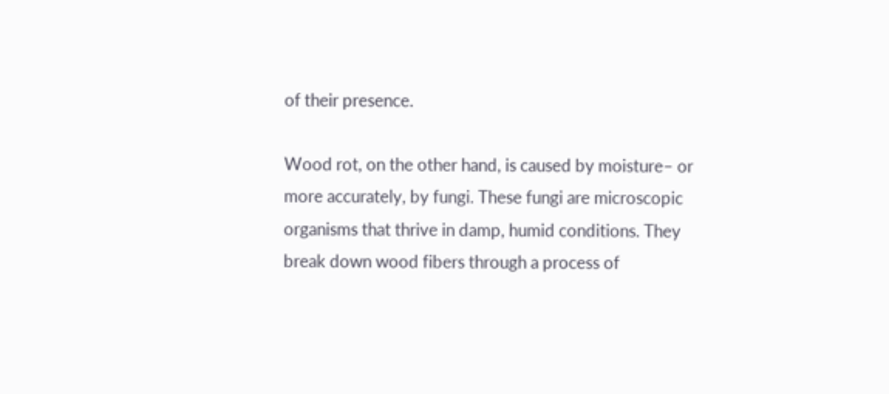of their presence.

Wood rot, on the other hand, is caused by moisture– or more accurately, by fungi. These fungi are microscopic organisms that thrive in damp, humid conditions. They break down wood fibers through a process of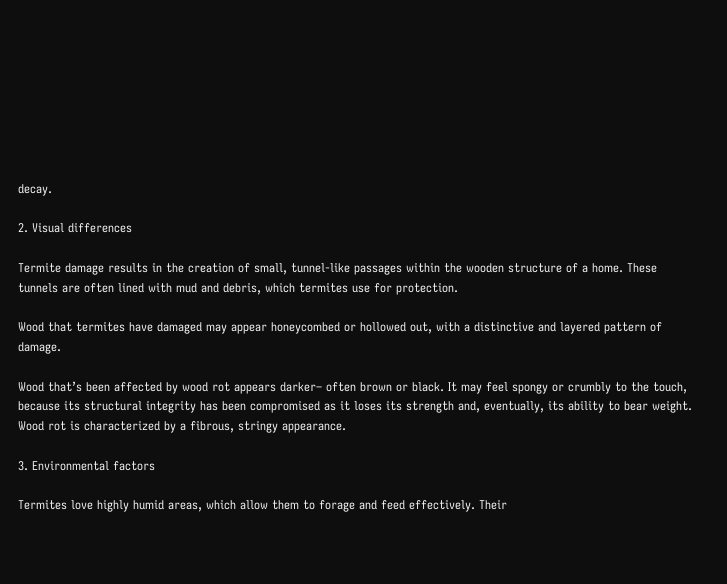decay.

2. Visual differences

Termite damage results in the creation of small, tunnel-like passages within the wooden structure of a home. These tunnels are often lined with mud and debris, which termites use for protection.

Wood that termites have damaged may appear honeycombed or hollowed out, with a distinctive and layered pattern of damage.

Wood that’s been affected by wood rot appears darker– often brown or black. It may feel spongy or crumbly to the touch, because its structural integrity has been compromised as it loses its strength and, eventually, its ability to bear weight. Wood rot is characterized by a fibrous, stringy appearance.

3. Environmental factors

Termites love highly humid areas, which allow them to forage and feed effectively. Their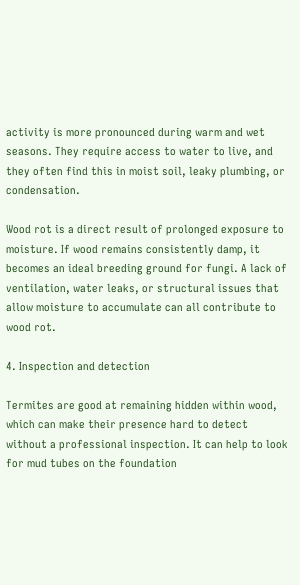activity is more pronounced during warm and wet seasons. They require access to water to live, and they often find this in moist soil, leaky plumbing, or condensation.

Wood rot is a direct result of prolonged exposure to moisture. If wood remains consistently damp, it becomes an ideal breeding ground for fungi. A lack of ventilation, water leaks, or structural issues that allow moisture to accumulate can all contribute to wood rot.

4. Inspection and detection

Termites are good at remaining hidden within wood, which can make their presence hard to detect without a professional inspection. It can help to look for mud tubes on the foundation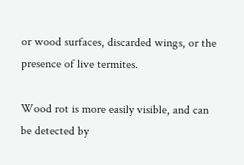or wood surfaces, discarded wings, or the presence of live termites.

Wood rot is more easily visible, and can be detected by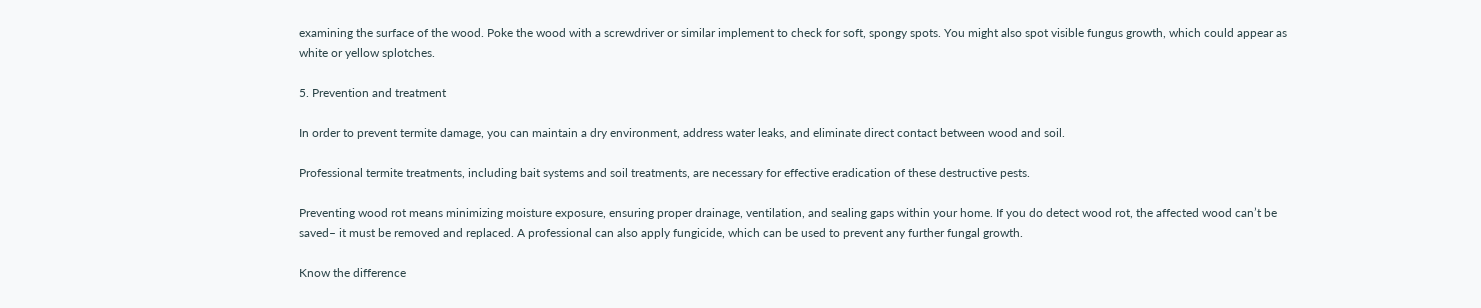examining the surface of the wood. Poke the wood with a screwdriver or similar implement to check for soft, spongy spots. You might also spot visible fungus growth, which could appear as white or yellow splotches.

5. Prevention and treatment

In order to prevent termite damage, you can maintain a dry environment, address water leaks, and eliminate direct contact between wood and soil.

Professional termite treatments, including bait systems and soil treatments, are necessary for effective eradication of these destructive pests.

Preventing wood rot means minimizing moisture exposure, ensuring proper drainage, ventilation, and sealing gaps within your home. If you do detect wood rot, the affected wood can’t be saved– it must be removed and replaced. A professional can also apply fungicide, which can be used to prevent any further fungal growth.

Know the difference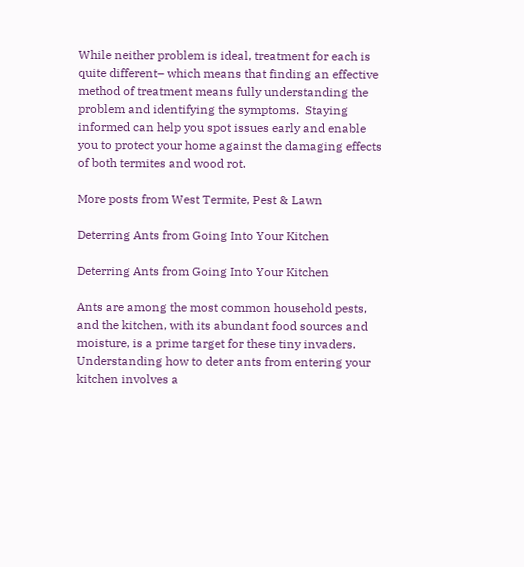While neither problem is ideal, treatment for each is quite different– which means that finding an effective method of treatment means fully understanding the problem and identifying the symptoms.  Staying informed can help you spot issues early and enable you to protect your home against the damaging effects of both termites and wood rot.

More posts from West Termite, Pest & Lawn

Deterring Ants from Going Into Your Kitchen

Deterring Ants from Going Into Your Kitchen

Ants are among the most common household pests, and the kitchen, with its abundant food sources and moisture, is a prime target for these tiny invaders. Understanding how to deter ants from entering your kitchen involves a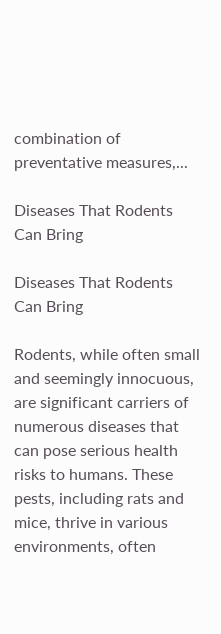combination of preventative measures,...

Diseases That Rodents Can Bring

Diseases That Rodents Can Bring

Rodents, while often small and seemingly innocuous, are significant carriers of numerous diseases that can pose serious health risks to humans. These pests, including rats and mice, thrive in various environments, often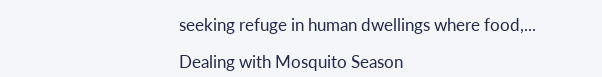seeking refuge in human dwellings where food,...

Dealing with Mosquito Season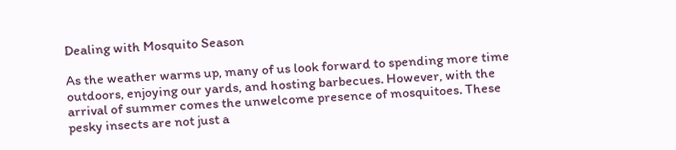Dealing with Mosquito Season

As the weather warms up, many of us look forward to spending more time outdoors, enjoying our yards, and hosting barbecues. However, with the arrival of summer comes the unwelcome presence of mosquitoes. These pesky insects are not just a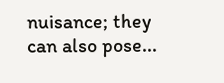nuisance; they can also pose...